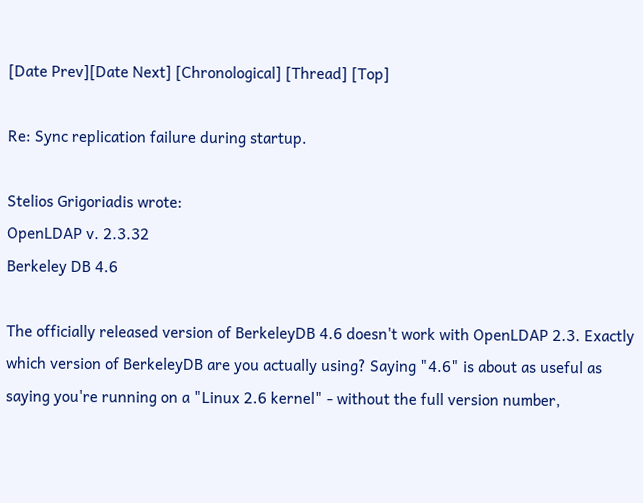[Date Prev][Date Next] [Chronological] [Thread] [Top]

Re: Sync replication failure during startup.

Stelios Grigoriadis wrote:
OpenLDAP v. 2.3.32
Berkeley DB 4.6

The officially released version of BerkeleyDB 4.6 doesn't work with OpenLDAP 2.3. Exactly which version of BerkeleyDB are you actually using? Saying "4.6" is about as useful as saying you're running on a "Linux 2.6 kernel" - without the full version number,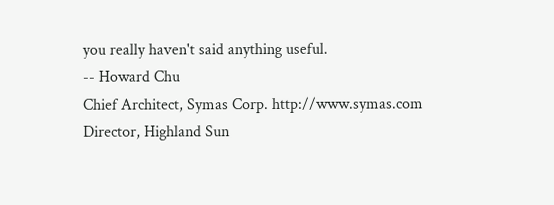you really haven't said anything useful.
-- Howard Chu
Chief Architect, Symas Corp. http://www.symas.com
Director, Highland Sun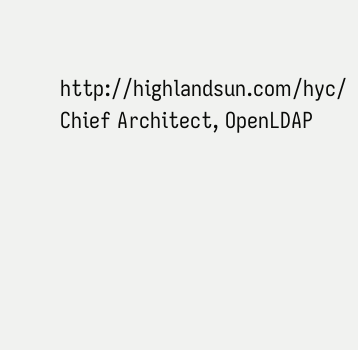http://highlandsun.com/hyc/
Chief Architect, OpenLDAP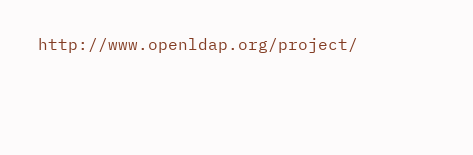http://www.openldap.org/project/